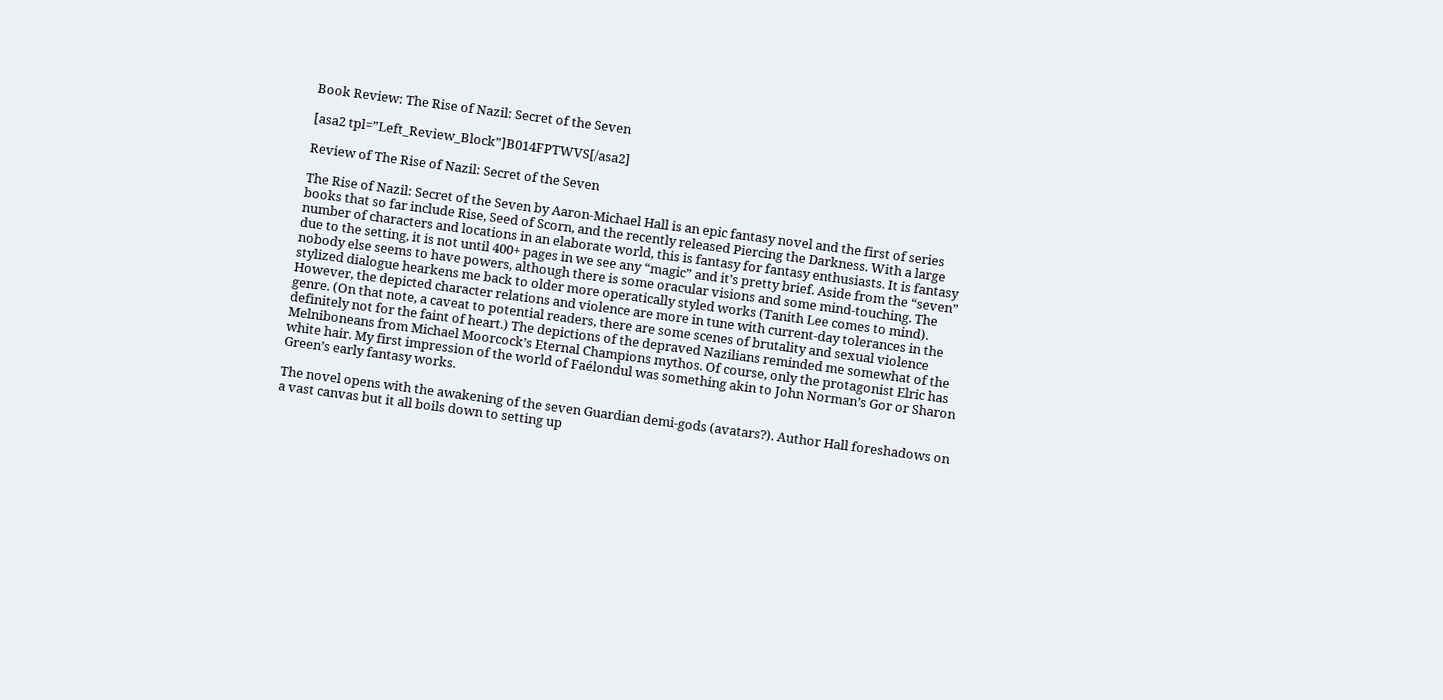Book Review: The Rise of Nazil: Secret of the Seven

[asa2 tpl=”Left_Review_Block”]B014FPTWVS[/asa2]

Review of The Rise of Nazil: Secret of the Seven

The Rise of Nazil: Secret of the Seven by Aaron-Michael Hall is an epic fantasy novel and the first of series books that so far include Rise, Seed of Scorn, and the recently released Piercing the Darkness. With a large number of characters and locations in an elaborate world, this is fantasy for fantasy enthusiasts. It is fantasy due to the setting, it is not until 400+ pages in we see any “magic” and it’s pretty brief. Aside from the “seven” nobody else seems to have powers, although there is some oracular visions and some mind-touching. The stylized dialogue hearkens me back to older more operatically styled works (Tanith Lee comes to mind). However, the depicted character relations and violence are more in tune with current-day tolerances in the genre. (On that note, a caveat to potential readers, there are some scenes of brutality and sexual violence definitely not for the faint of heart.) The depictions of the depraved Nazilians reminded me somewhat of the Melniboneans from Michael Moorcock’s Eternal Champions mythos. Of course, only the protagonist Elric has white hair. My first impression of the world of Faélondul was something akin to John Norman’s Gor or Sharon Green’s early fantasy works.

The novel opens with the awakening of the seven Guardian demi-gods (avatars?). Author Hall foreshadows on a vast canvas but it all boils down to setting up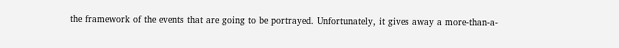the framework of the events that are going to be portrayed. Unfortunately, it gives away a more-than-a-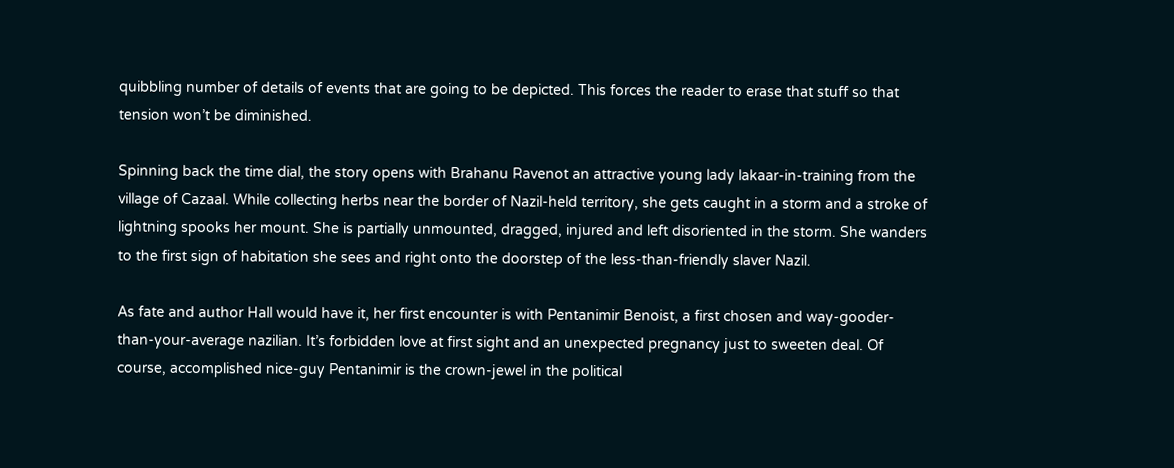quibbling number of details of events that are going to be depicted. This forces the reader to erase that stuff so that tension won’t be diminished.

Spinning back the time dial, the story opens with Brahanu Ravenot an attractive young lady lakaar-in-training from the village of Cazaal. While collecting herbs near the border of Nazil-held territory, she gets caught in a storm and a stroke of lightning spooks her mount. She is partially unmounted, dragged, injured and left disoriented in the storm. She wanders to the first sign of habitation she sees and right onto the doorstep of the less-than-friendly slaver Nazil.

As fate and author Hall would have it, her first encounter is with Pentanimir Benoist, a first chosen and way-gooder-than-your-average nazilian. It’s forbidden love at first sight and an unexpected pregnancy just to sweeten deal. Of course, accomplished nice-guy Pentanimir is the crown-jewel in the political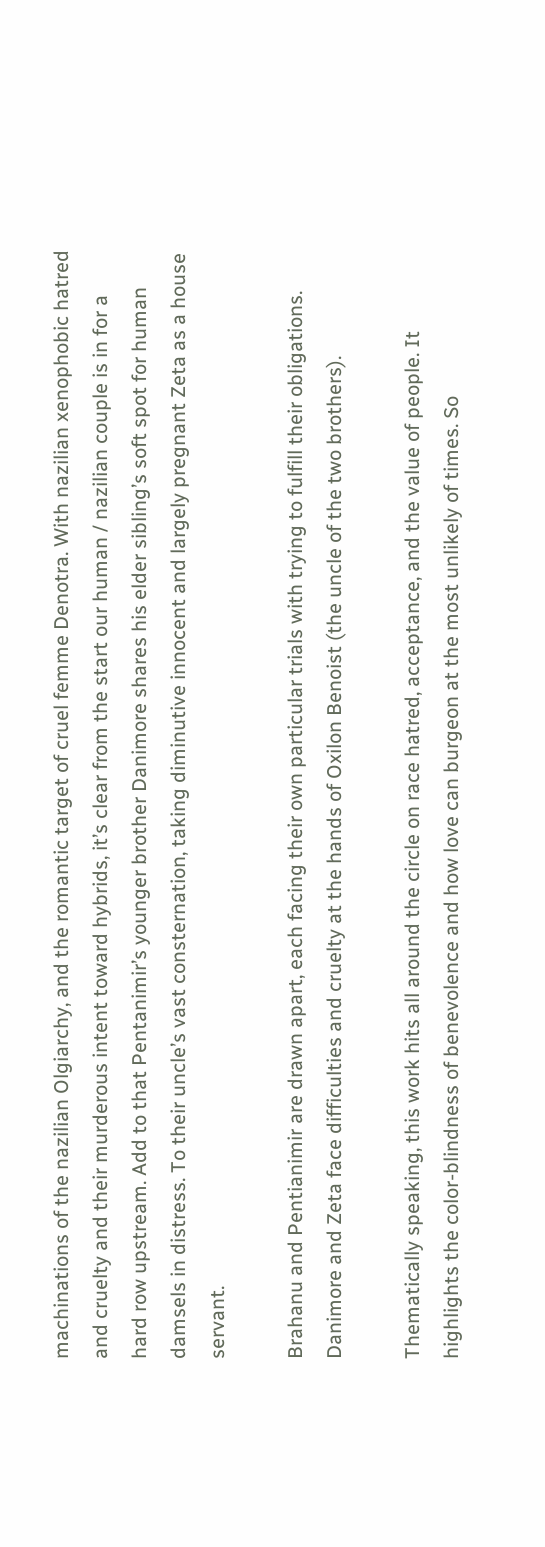machinations of the nazilian Olgiarchy, and the romantic target of cruel femme Denotra. With nazilian xenophobic hatred and cruelty and their murderous intent toward hybrids, it’s clear from the start our human / nazilian couple is in for a hard row upstream. Add to that Pentanimir’s younger brother Danimore shares his elder sibling’s soft spot for human damsels in distress. To their uncle’s vast consternation, taking diminutive innocent and largely pregnant Zeta as a house servant.

Brahanu and Pentianimir are drawn apart, each facing their own particular trials with trying to fulfill their obligations. Danimore and Zeta face difficulties and cruelty at the hands of Oxilon Benoist (the uncle of the two brothers).

Thematically speaking, this work hits all around the circle on race hatred, acceptance, and the value of people. It highlights the color-blindness of benevolence and how love can burgeon at the most unlikely of times. So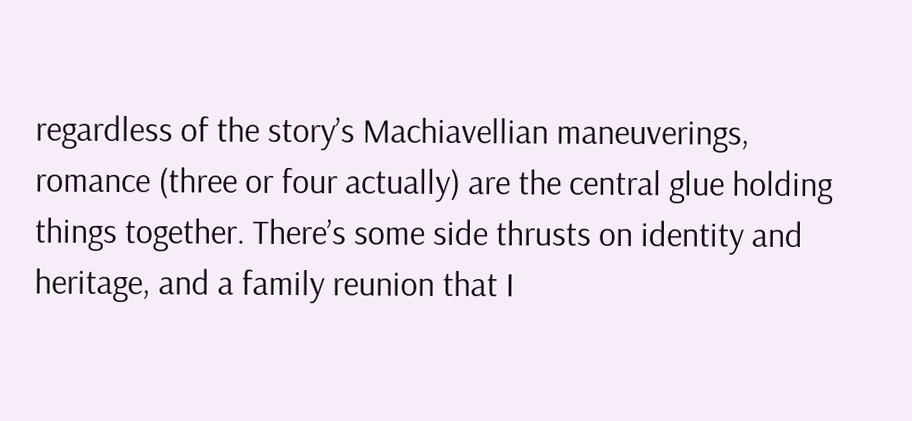regardless of the story’s Machiavellian maneuverings, romance (three or four actually) are the central glue holding things together. There’s some side thrusts on identity and heritage, and a family reunion that I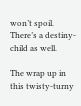won’t spoil. There’s a destiny-child as well.

The wrap up in this twisty-turny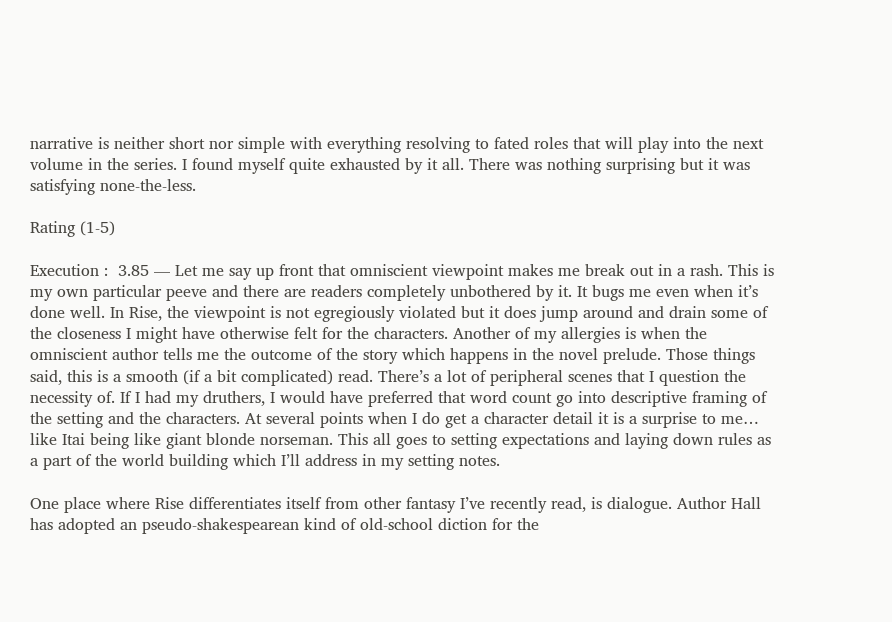narrative is neither short nor simple with everything resolving to fated roles that will play into the next volume in the series. I found myself quite exhausted by it all. There was nothing surprising but it was satisfying none-the-less.

Rating (1-5)

Execution :  3.85 — Let me say up front that omniscient viewpoint makes me break out in a rash. This is my own particular peeve and there are readers completely unbothered by it. It bugs me even when it’s done well. In Rise, the viewpoint is not egregiously violated but it does jump around and drain some of the closeness I might have otherwise felt for the characters. Another of my allergies is when the omniscient author tells me the outcome of the story which happens in the novel prelude. Those things said, this is a smooth (if a bit complicated) read. There’s a lot of peripheral scenes that I question the necessity of. If I had my druthers, I would have preferred that word count go into descriptive framing of the setting and the characters. At several points when I do get a character detail it is a surprise to me… like Itai being like giant blonde norseman. This all goes to setting expectations and laying down rules as a part of the world building which I’ll address in my setting notes.

One place where Rise differentiates itself from other fantasy I’ve recently read, is dialogue. Author Hall has adopted an pseudo-shakespearean kind of old-school diction for the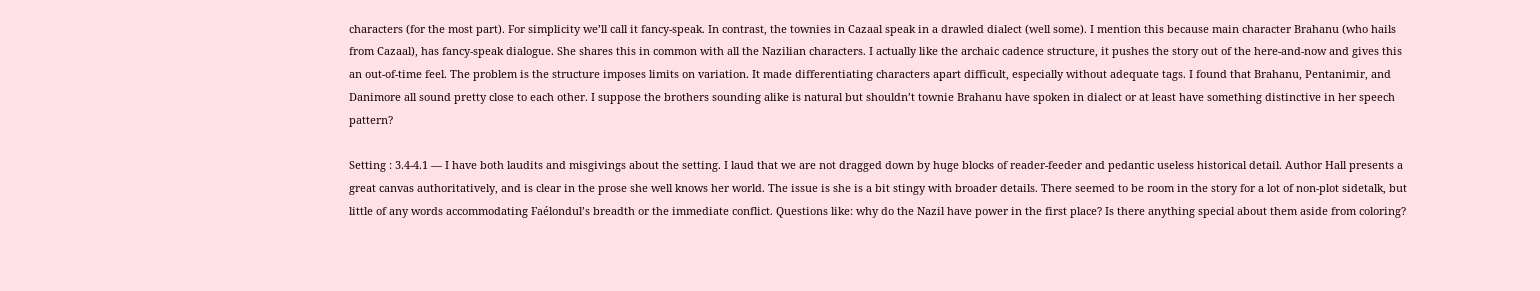characters (for the most part). For simplicity we’ll call it fancy-speak. In contrast, the townies in Cazaal speak in a drawled dialect (well some). I mention this because main character Brahanu (who hails from Cazaal), has fancy-speak dialogue. She shares this in common with all the Nazilian characters. I actually like the archaic cadence structure, it pushes the story out of the here-and-now and gives this an out-of-time feel. The problem is the structure imposes limits on variation. It made differentiating characters apart difficult, especially without adequate tags. I found that Brahanu, Pentanimir, and Danimore all sound pretty close to each other. I suppose the brothers sounding alike is natural but shouldn’t townie Brahanu have spoken in dialect or at least have something distinctive in her speech pattern?

Setting : 3.4-4.1 — I have both laudits and misgivings about the setting. I laud that we are not dragged down by huge blocks of reader-feeder and pedantic useless historical detail. Author Hall presents a great canvas authoritatively, and is clear in the prose she well knows her world. The issue is she is a bit stingy with broader details. There seemed to be room in the story for a lot of non-plot sidetalk, but little of any words accommodating Faélondul’s breadth or the immediate conflict. Questions like: why do the Nazil have power in the first place? Is there anything special about them aside from coloring?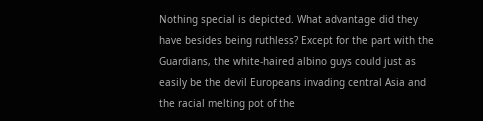Nothing special is depicted. What advantage did they have besides being ruthless? Except for the part with the Guardians, the white-haired albino guys could just as easily be the devil Europeans invading central Asia and the racial melting pot of the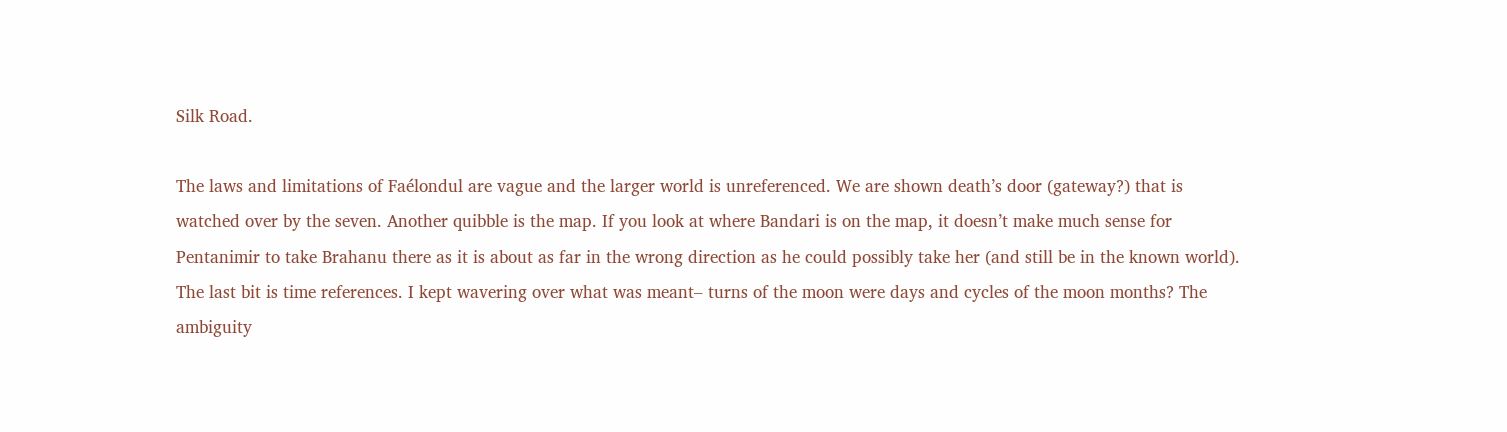Silk Road.

The laws and limitations of Faélondul are vague and the larger world is unreferenced. We are shown death’s door (gateway?) that is watched over by the seven. Another quibble is the map. If you look at where Bandari is on the map, it doesn’t make much sense for Pentanimir to take Brahanu there as it is about as far in the wrong direction as he could possibly take her (and still be in the known world). The last bit is time references. I kept wavering over what was meant– turns of the moon were days and cycles of the moon months? The ambiguity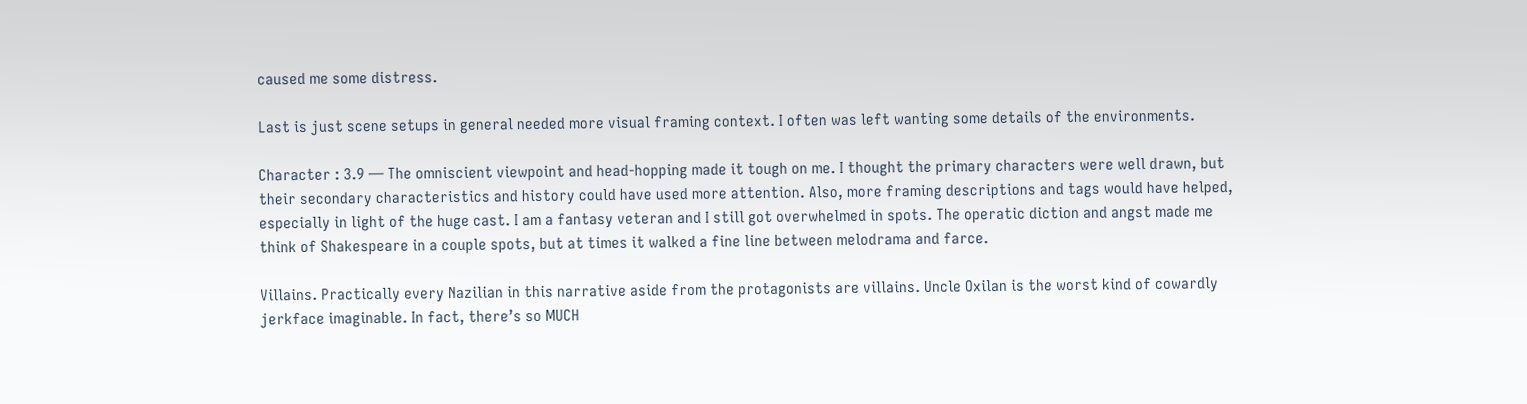caused me some distress.

Last is just scene setups in general needed more visual framing context. I often was left wanting some details of the environments.

Character : 3.9 — The omniscient viewpoint and head-hopping made it tough on me. I thought the primary characters were well drawn, but their secondary characteristics and history could have used more attention. Also, more framing descriptions and tags would have helped, especially in light of the huge cast. I am a fantasy veteran and I still got overwhelmed in spots. The operatic diction and angst made me think of Shakespeare in a couple spots, but at times it walked a fine line between melodrama and farce.

Villains. Practically every Nazilian in this narrative aside from the protagonists are villains. Uncle Oxilan is the worst kind of cowardly jerkface imaginable. In fact, there’s so MUCH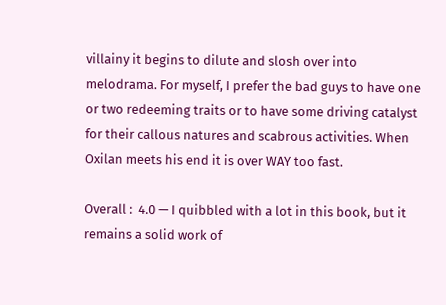villainy it begins to dilute and slosh over into melodrama. For myself, I prefer the bad guys to have one or two redeeming traits or to have some driving catalyst for their callous natures and scabrous activities. When Oxilan meets his end it is over WAY too fast.

Overall :  4.0 — I quibbled with a lot in this book, but it remains a solid work of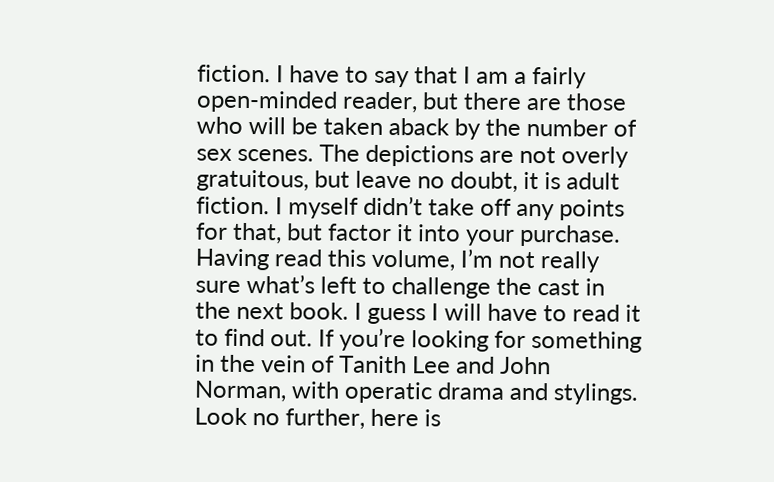fiction. I have to say that I am a fairly open-minded reader, but there are those who will be taken aback by the number of sex scenes. The depictions are not overly gratuitous, but leave no doubt, it is adult fiction. I myself didn’t take off any points for that, but factor it into your purchase. Having read this volume, I’m not really sure what’s left to challenge the cast in the next book. I guess I will have to read it to find out. If you’re looking for something in the vein of Tanith Lee and John Norman, with operatic drama and stylings. Look no further, here is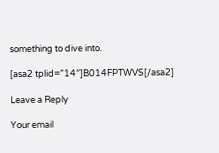something to dive into.

[asa2 tplid=”14″]B014FPTWVS[/asa2]

Leave a Reply

Your email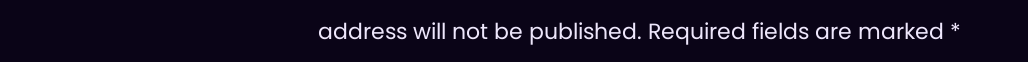address will not be published. Required fields are marked *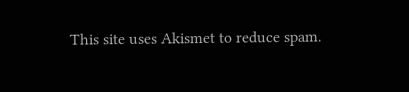This site uses Akismet to reduce spam.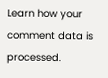Learn how your comment data is processed.